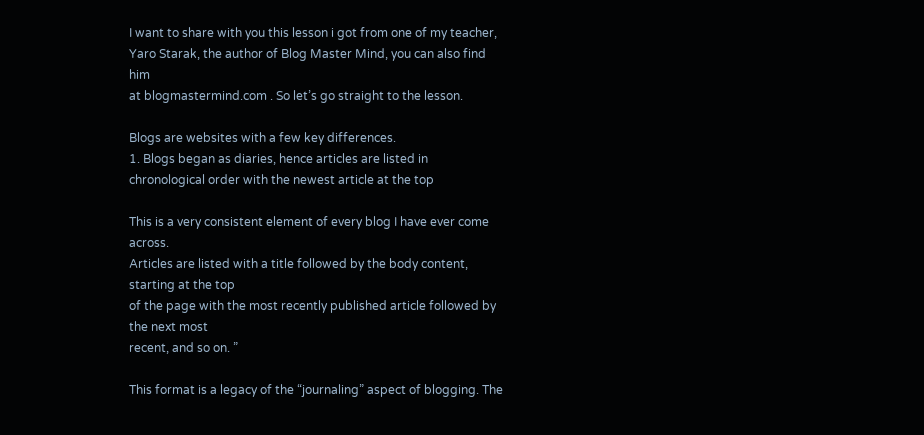I want to share with you this lesson i got from one of my teacher,
Yaro Starak, the author of Blog Master Mind, you can also find him
at blogmastermind.com . So let’s go straight to the lesson.

Blogs are websites with a few key differences.
1. Blogs began as diaries, hence articles are listed in
chronological order with the newest article at the top

This is a very consistent element of every blog I have ever come across.
Articles are listed with a title followed by the body content, starting at the top
of the page with the most recently published article followed by the next most
recent, and so on. ”

This format is a legacy of the “journaling” aspect of blogging. The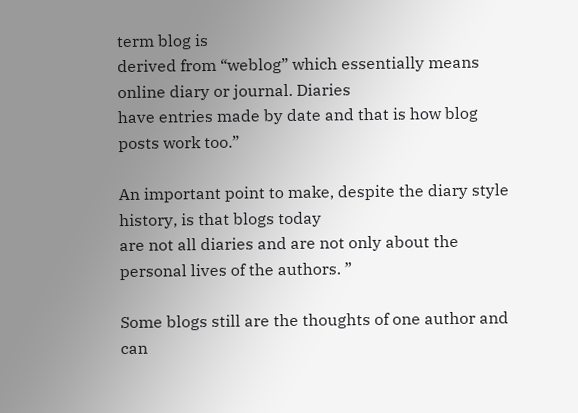term blog is
derived from “weblog” which essentially means online diary or journal. Diaries
have entries made by date and that is how blog posts work too.”

An important point to make, despite the diary style history, is that blogs today
are not all diaries and are not only about the personal lives of the authors. ”

Some blogs still are the thoughts of one author and can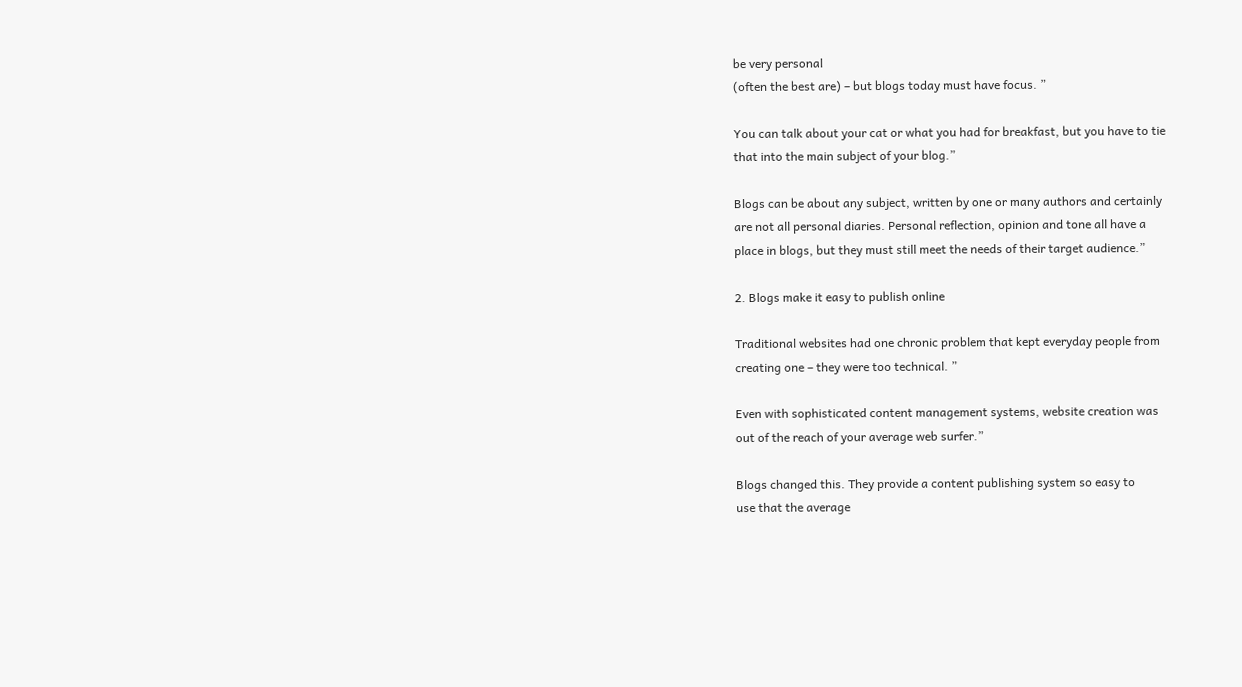be very personal
(often the best are) – but blogs today must have focus. ”

You can talk about your cat or what you had for breakfast, but you have to tie
that into the main subject of your blog.”

Blogs can be about any subject, written by one or many authors and certainly
are not all personal diaries. Personal reflection, opinion and tone all have a
place in blogs, but they must still meet the needs of their target audience.”

2. Blogs make it easy to publish online

Traditional websites had one chronic problem that kept everyday people from
creating one – they were too technical. ”

Even with sophisticated content management systems, website creation was
out of the reach of your average web surfer.”

Blogs changed this. They provide a content publishing system so easy to
use that the average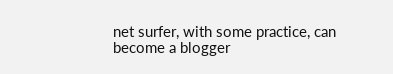net surfer, with some practice, can become a blogger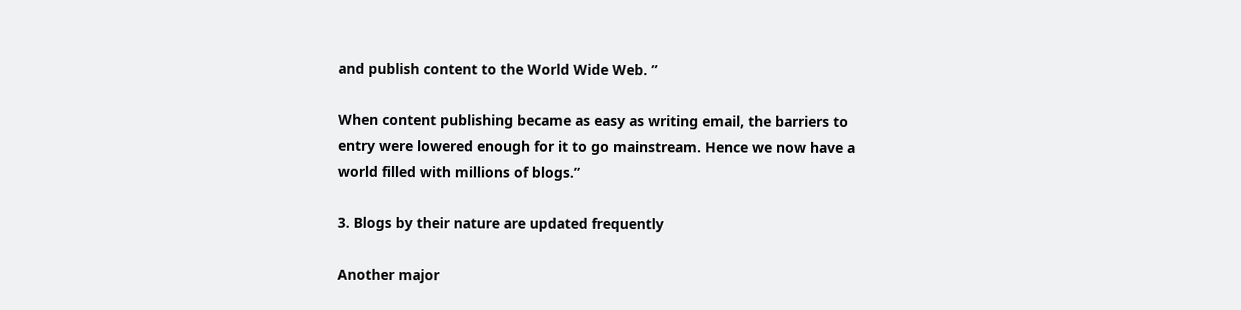and publish content to the World Wide Web. ”

When content publishing became as easy as writing email, the barriers to
entry were lowered enough for it to go mainstream. Hence we now have a
world filled with millions of blogs.”

3. Blogs by their nature are updated frequently

Another major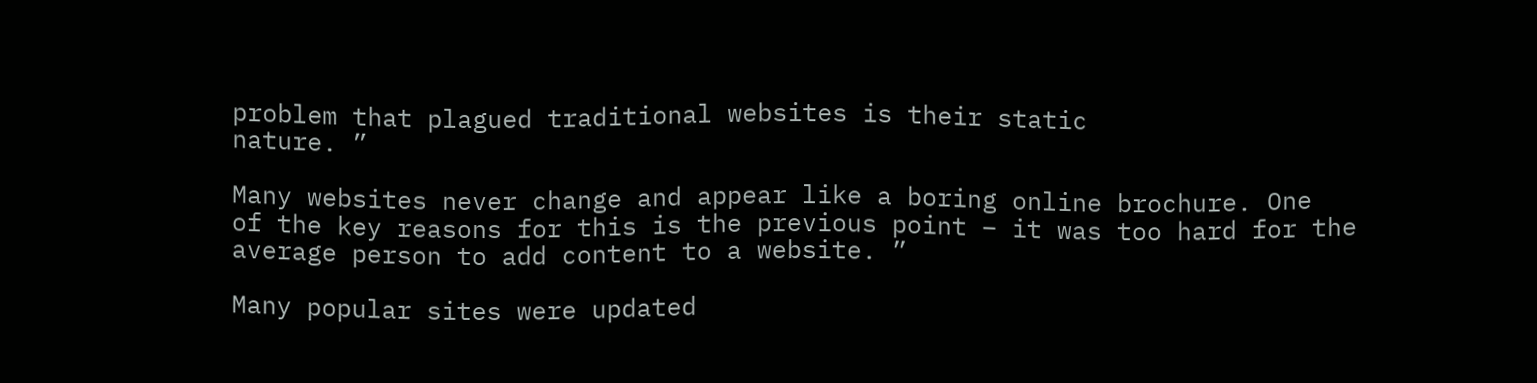problem that plagued traditional websites is their static
nature. ”

Many websites never change and appear like a boring online brochure. One
of the key reasons for this is the previous point – it was too hard for the
average person to add content to a website. ”

Many popular sites were updated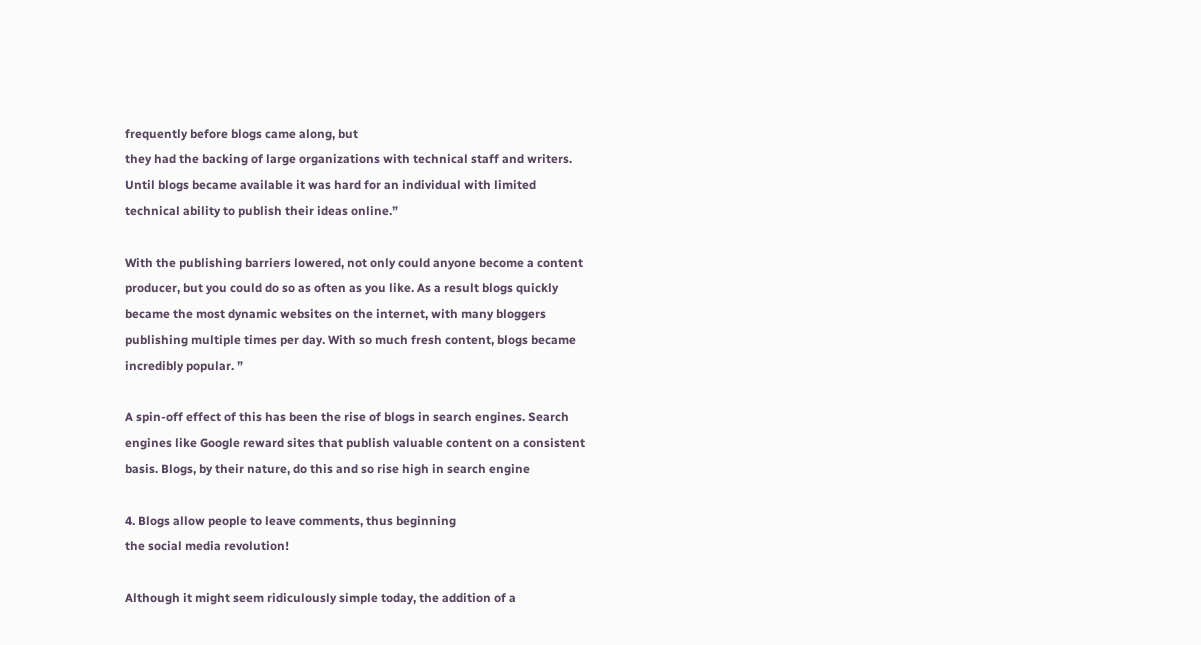frequently before blogs came along, but
they had the backing of large organizations with technical staff and writers.
Until blogs became available it was hard for an individual with limited
technical ability to publish their ideas online.”

With the publishing barriers lowered, not only could anyone become a content
producer, but you could do so as often as you like. As a result blogs quickly
became the most dynamic websites on the internet, with many bloggers
publishing multiple times per day. With so much fresh content, blogs became
incredibly popular. ”

A spin-off effect of this has been the rise of blogs in search engines. Search
engines like Google reward sites that publish valuable content on a consistent
basis. Blogs, by their nature, do this and so rise high in search engine

4. Blogs allow people to leave comments, thus beginning
the social media revolution!

Although it might seem ridiculously simple today, the addition of a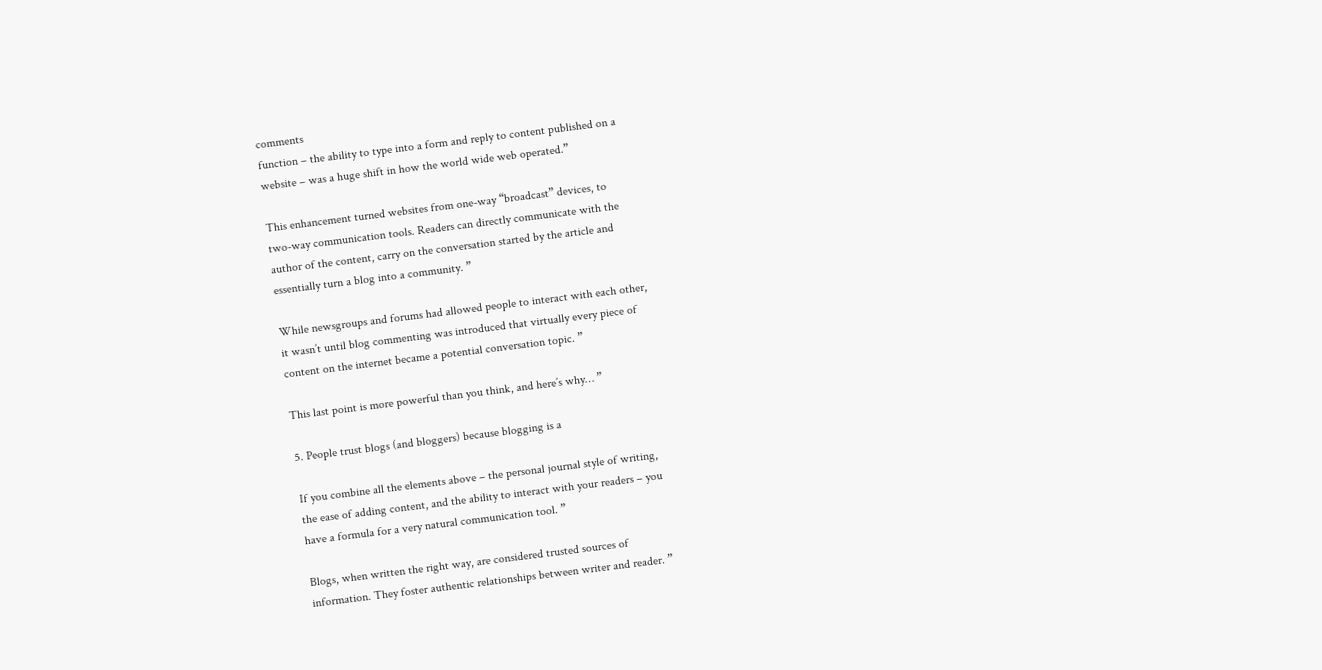comments
function – the ability to type into a form and reply to content published on a
website – was a huge shift in how the world wide web operated.”

This enhancement turned websites from one-way “broadcast” devices, to
two-way communication tools. Readers can directly communicate with the
author of the content, carry on the conversation started by the article and
essentially turn a blog into a community. ”

While newsgroups and forums had allowed people to interact with each other,
it wasn’t until blog commenting was introduced that virtually every piece of
content on the internet became a potential conversation topic. ”

This last point is more powerful than you think, and here’s why… ”

5. People trust blogs (and bloggers) because blogging is a

If you combine all the elements above – the personal journal style of writing,
the ease of adding content, and the ability to interact with your readers – you
have a formula for a very natural communication tool. ”

Blogs, when written the right way, are considered trusted sources of
information. They foster authentic relationships between writer and reader. ”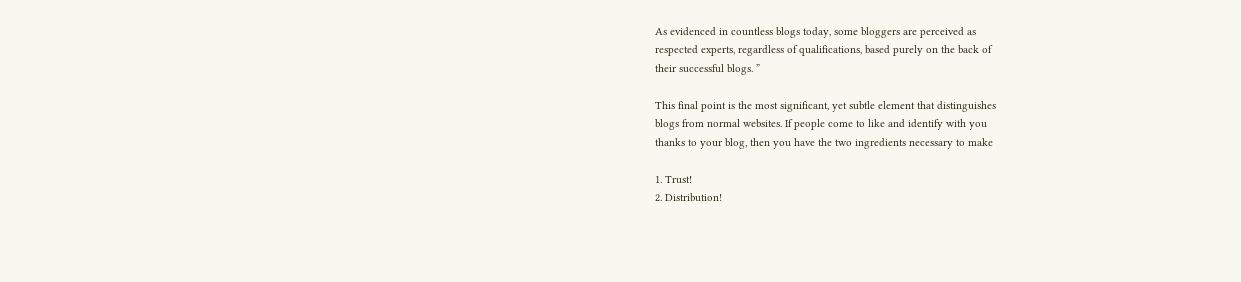As evidenced in countless blogs today, some bloggers are perceived as
respected experts, regardless of qualifications, based purely on the back of
their successful blogs. ”

This final point is the most significant, yet subtle element that distinguishes
blogs from normal websites. If people come to like and identify with you
thanks to your blog, then you have the two ingredients necessary to make

1. Trust!
2. Distribution!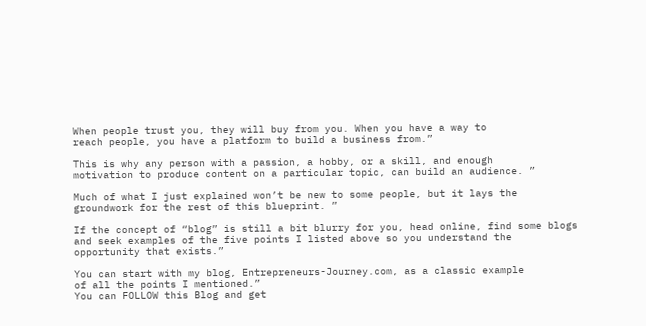When people trust you, they will buy from you. When you have a way to
reach people, you have a platform to build a business from.”

This is why any person with a passion, a hobby, or a skill, and enough
motivation to produce content on a particular topic, can build an audience. ”

Much of what I just explained won’t be new to some people, but it lays the
groundwork for the rest of this blueprint. ”

If the concept of “blog” is still a bit blurry for you, head online, find some blogs
and seek examples of the five points I listed above so you understand the
opportunity that exists.”

You can start with my blog, Entrepreneurs-Journey.com, as a classic example
of all the points I mentioned.”
You can FOLLOW this Blog and get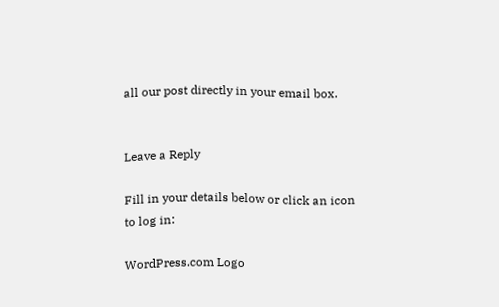all our post directly in your email box.


Leave a Reply

Fill in your details below or click an icon to log in:

WordPress.com Logo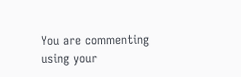You are commenting using your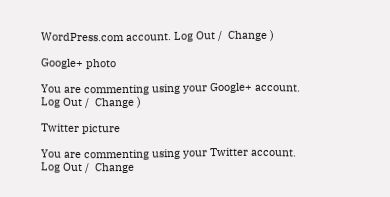WordPress.com account. Log Out /  Change )

Google+ photo

You are commenting using your Google+ account. Log Out /  Change )

Twitter picture

You are commenting using your Twitter account. Log Out /  Change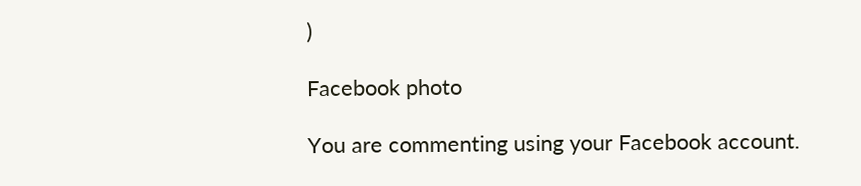)

Facebook photo

You are commenting using your Facebook account.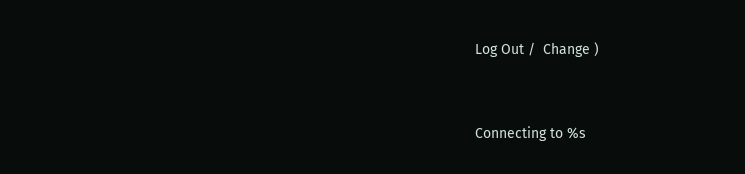Log Out /  Change )


Connecting to %s